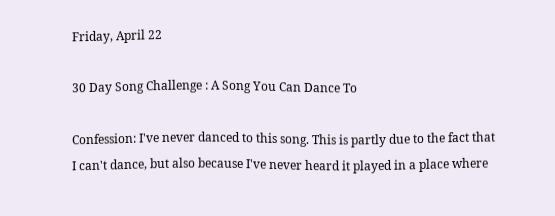Friday, April 22

30 Day Song Challenge : A Song You Can Dance To

Confession: I've never danced to this song. This is partly due to the fact that I can't dance, but also because I've never heard it played in a place where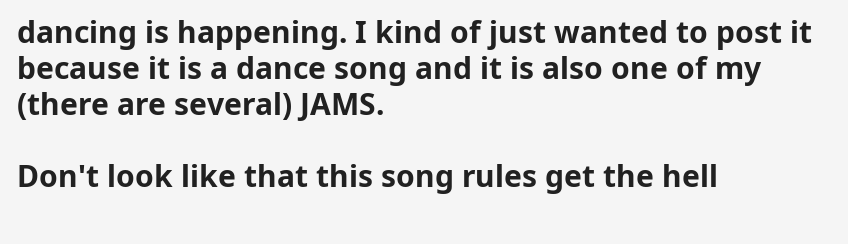dancing is happening. I kind of just wanted to post it because it is a dance song and it is also one of my (there are several) JAMS.

Don't look like that this song rules get the hell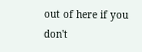out of here if you don't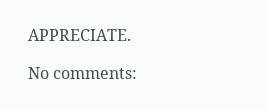APPRECIATE.

No comments: